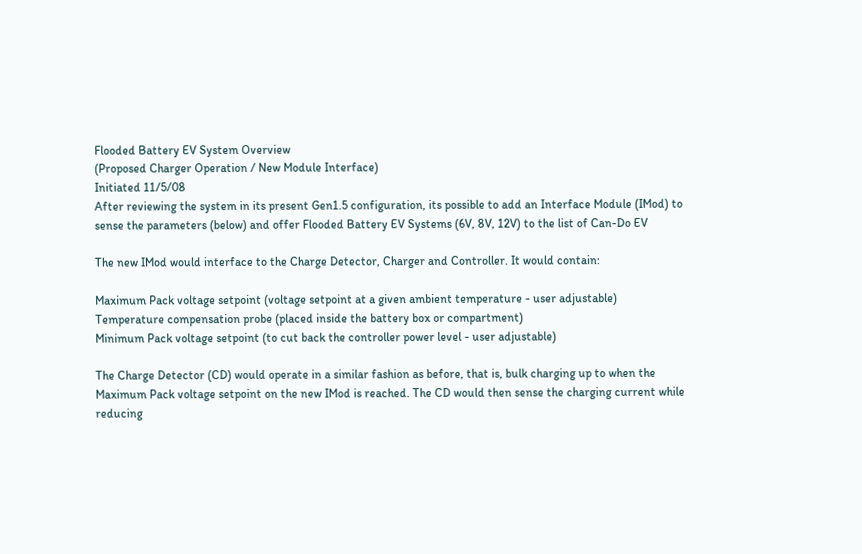Flooded Battery EV System Overview
(Proposed Charger Operation / New Module Interface)
Initiated 11/5/08
After reviewing the system in its present Gen1.5 configuration, its possible to add an Interface Module (IMod) to
sense the parameters (below) and offer Flooded Battery EV Systems (6V, 8V, 12V) to the list of Can-Do EV

The new IMod would interface to the Charge Detector, Charger and Controller. It would contain:

Maximum Pack voltage setpoint (voltage setpoint at a given ambient temperature - user adjustable)
Temperature compensation probe (placed inside the battery box or compartment)
Minimum Pack voltage setpoint (to cut back the controller power level - user adjustable)

The Charge Detector (CD) would operate in a similar fashion as before, that is, bulk charging up to when the
Maximum Pack voltage setpoint on the new IMod is reached. The CD would then sense the charging current while
reducing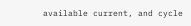available current, and cycle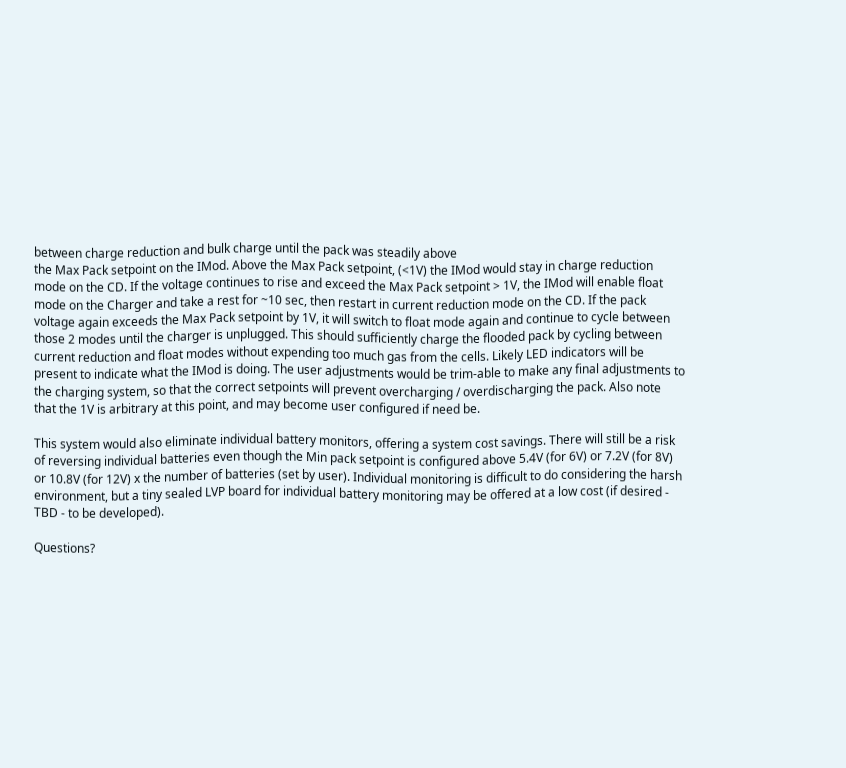between charge reduction and bulk charge until the pack was steadily above
the Max Pack setpoint on the IMod. Above the Max Pack setpoint, (<1V) the IMod would stay in charge reduction
mode on the CD. If the voltage continues to rise and exceed the Max Pack setpoint > 1V, the IMod will enable float
mode on the Charger and take a rest for ~10 sec, then restart in current reduction mode on the CD. If the pack
voltage again exceeds the Max Pack setpoint by 1V, it will switch to float mode again and continue to cycle between
those 2 modes until the charger is unplugged. This should sufficiently charge the flooded pack by cycling between
current reduction and float modes without expending too much gas from the cells. Likely LED indicators will be
present to indicate what the IMod is doing. The user adjustments would be trim-able to make any final adjustments to
the charging system, so that the correct setpoints will prevent overcharging / overdischarging the pack. Also note
that the 1V is arbitrary at this point, and may become user configured if need be.

This system would also eliminate individual battery monitors, offering a system cost savings. There will still be a risk
of reversing individual batteries even though the Min pack setpoint is configured above 5.4V (for 6V) or 7.2V (for 8V)
or 10.8V (for 12V) x the number of batteries (set by user). Individual monitoring is difficult to do considering the harsh
environment, but a tiny sealed LVP board for individual battery monitoring may be offered at a low cost (if desired -
TBD - to be developed).

Questions?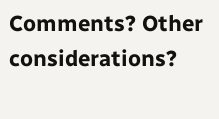Comments? Other considerations?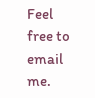Feel free to email me.